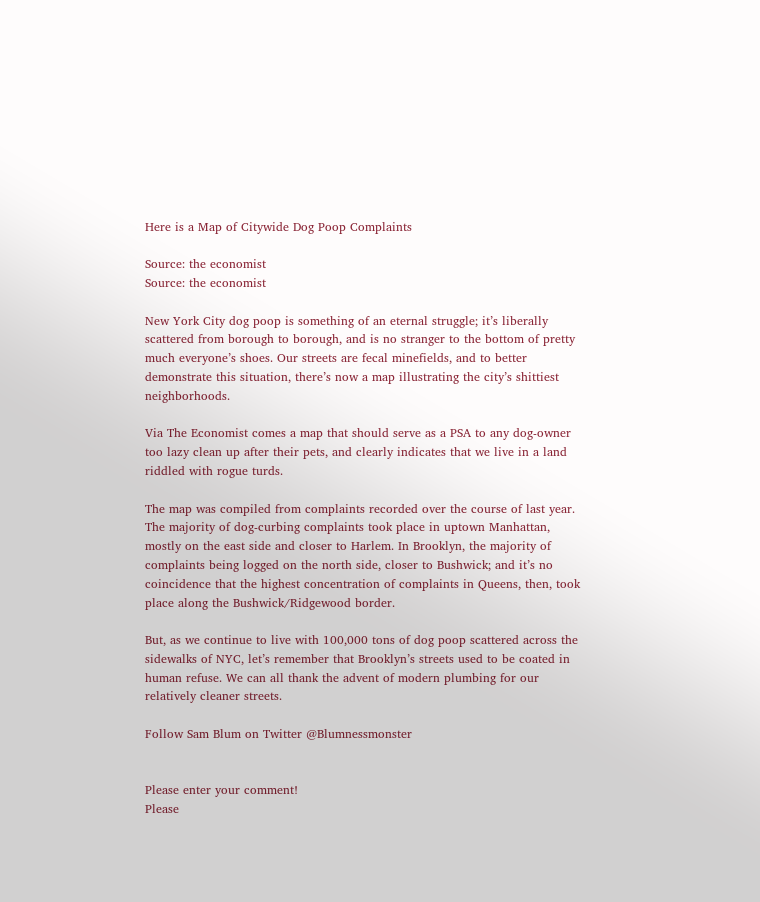Here is a Map of Citywide Dog Poop Complaints

Source: the economist
Source: the economist

New York City dog poop is something of an eternal struggle; it’s liberally scattered from borough to borough, and is no stranger to the bottom of pretty much everyone’s shoes. Our streets are fecal minefields, and to better demonstrate this situation, there’s now a map illustrating the city’s shittiest neighborhoods.

Via The Economist comes a map that should serve as a PSA to any dog-owner too lazy clean up after their pets, and clearly indicates that we live in a land riddled with rogue turds.

The map was compiled from complaints recorded over the course of last year. The majority of dog-curbing complaints took place in uptown Manhattan, mostly on the east side and closer to Harlem. In Brooklyn, the majority of complaints being logged on the north side, closer to Bushwick; and it’s no coincidence that the highest concentration of complaints in Queens, then, took place along the Bushwick/Ridgewood border.

But, as we continue to live with 100,000 tons of dog poop scattered across the sidewalks of NYC, let’s remember that Brooklyn’s streets used to be coated in human refuse. We can all thank the advent of modern plumbing for our relatively cleaner streets.

Follow Sam Blum on Twitter @Blumnessmonster


Please enter your comment!
Please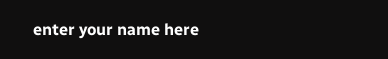enter your name here